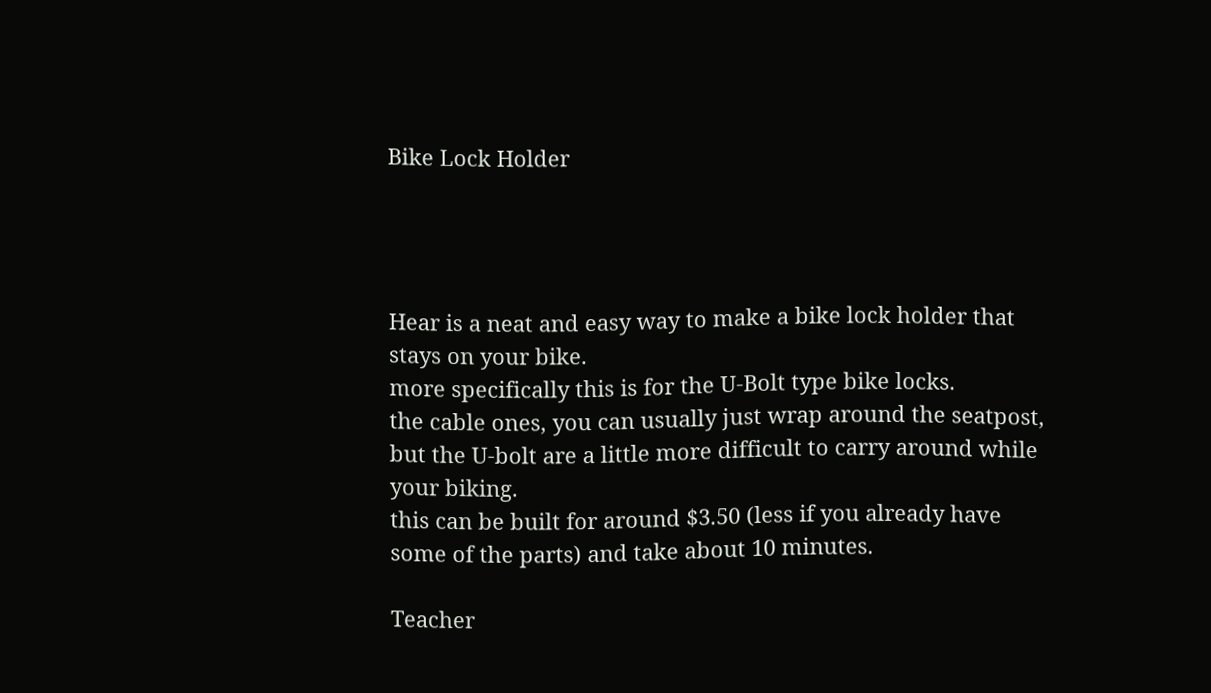Bike Lock Holder




Hear is a neat and easy way to make a bike lock holder that stays on your bike.
more specifically this is for the U-Bolt type bike locks.
the cable ones, you can usually just wrap around the seatpost,
but the U-bolt are a little more difficult to carry around while your biking.
this can be built for around $3.50 (less if you already have some of the parts) and take about 10 minutes.

Teacher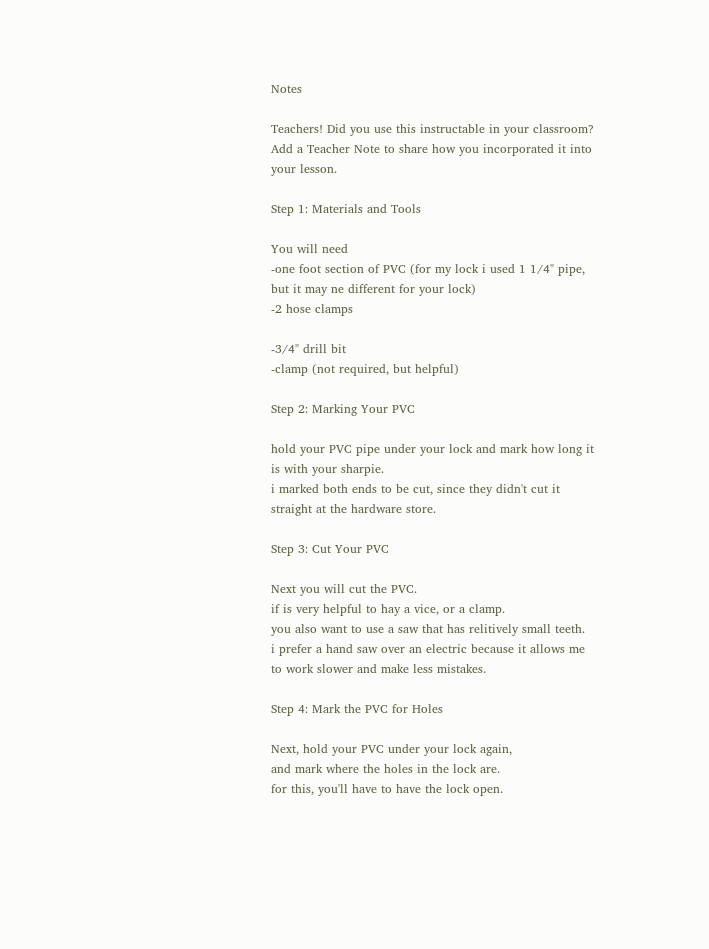Notes

Teachers! Did you use this instructable in your classroom?
Add a Teacher Note to share how you incorporated it into your lesson.

Step 1: Materials and Tools

You will need
-one foot section of PVC (for my lock i used 1 1/4" pipe, but it may ne different for your lock)
-2 hose clamps

-3/4" drill bit
-clamp (not required, but helpful)

Step 2: Marking Your PVC

hold your PVC pipe under your lock and mark how long it is with your sharpie.
i marked both ends to be cut, since they didn't cut it straight at the hardware store.

Step 3: Cut Your PVC

Next you will cut the PVC.
if is very helpful to hay a vice, or a clamp.
you also want to use a saw that has relitively small teeth.
i prefer a hand saw over an electric because it allows me to work slower and make less mistakes.

Step 4: Mark the PVC for Holes

Next, hold your PVC under your lock again,
and mark where the holes in the lock are.
for this, you'll have to have the lock open.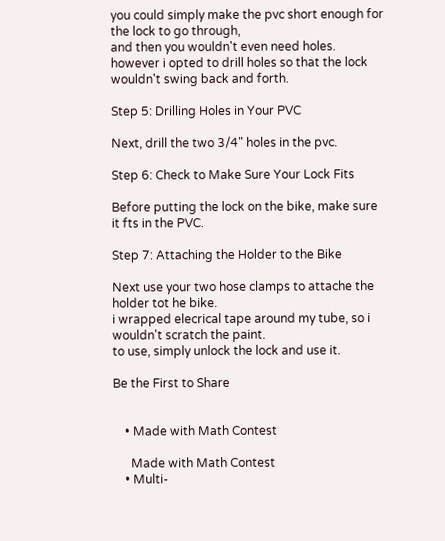you could simply make the pvc short enough for the lock to go through,
and then you wouldn't even need holes.
however i opted to drill holes so that the lock wouldn't swing back and forth.

Step 5: Drilling Holes in Your PVC

Next, drill the two 3/4" holes in the pvc.

Step 6: Check to Make Sure Your Lock Fits

Before putting the lock on the bike, make sure it fts in the PVC.

Step 7: Attaching the Holder to the Bike

Next use your two hose clamps to attache the holder tot he bike.
i wrapped elecrical tape around my tube, so i wouldn't scratch the paint.
to use, simply unlock the lock and use it.

Be the First to Share


    • Made with Math Contest

      Made with Math Contest
    • Multi-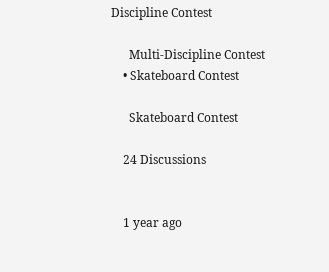Discipline Contest

      Multi-Discipline Contest
    • Skateboard Contest

      Skateboard Contest

    24 Discussions


    1 year ago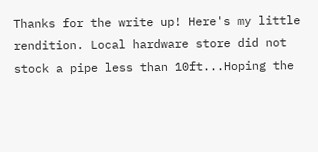Thanks for the write up! Here's my little rendition. Local hardware store did not stock a pipe less than 10ft...Hoping the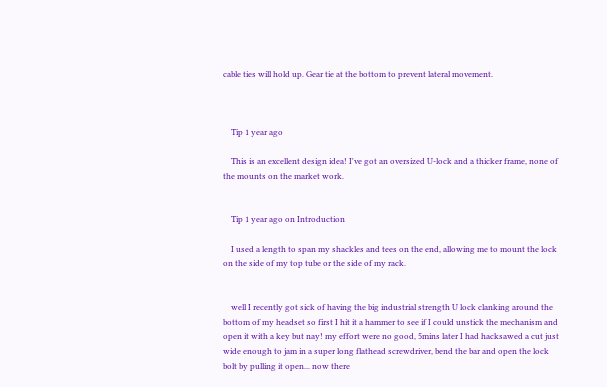cable ties will hold up. Gear tie at the bottom to prevent lateral movement.



    Tip 1 year ago

    This is an excellent design idea! I've got an oversized U-lock and a thicker frame, none of the mounts on the market work.


    Tip 1 year ago on Introduction

    I used a length to span my shackles and tees on the end, allowing me to mount the lock on the side of my top tube or the side of my rack.


    well I recently got sick of having the big industrial strength U lock clanking around the bottom of my headset so first I hit it a hammer to see if I could unstick the mechanism and open it with a key but nay! my effort were no good, 5mins later I had hacksawed a cut just wide enough to jam in a super long flathead screwdriver, bend the bar and open the lock bolt by pulling it open... now there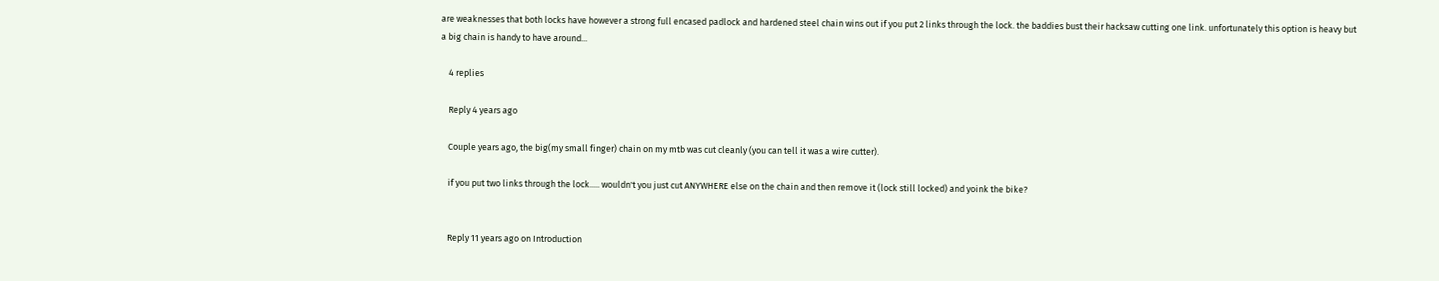are weaknesses that both locks have however a strong full encased padlock and hardened steel chain wins out if you put 2 links through the lock. the baddies bust their hacksaw cutting one link. unfortunately this option is heavy but a big chain is handy to have around...

    4 replies

    Reply 4 years ago

    Couple years ago, the big(my small finger) chain on my mtb was cut cleanly (you can tell it was a wire cutter).

    if you put two links through the lock..... wouldn't you just cut ANYWHERE else on the chain and then remove it (lock still locked) and yoink the bike?


    Reply 11 years ago on Introduction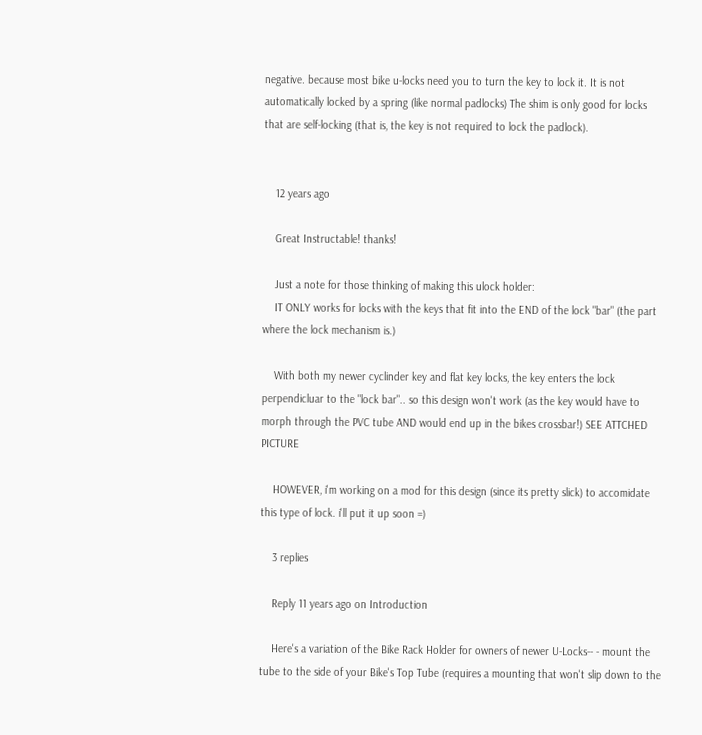negative. because most bike u-locks need you to turn the key to lock it. It is not automatically locked by a spring (like normal padlocks) The shim is only good for locks that are self-locking (that is, the key is not required to lock the padlock).


    12 years ago

    Great Instructable! thanks!

    Just a note for those thinking of making this ulock holder:
    IT ONLY works for locks with the keys that fit into the END of the lock "bar" (the part where the lock mechanism is.)

    With both my newer cyclinder key and flat key locks, the key enters the lock perpendicluar to the "lock bar".. so this design won't work (as the key would have to morph through the PVC tube AND would end up in the bikes crossbar!) SEE ATTCHED PICTURE

    HOWEVER, i'm working on a mod for this design (since its pretty slick) to accomidate this type of lock. i'll put it up soon =)

    3 replies

    Reply 11 years ago on Introduction

    Here's a variation of the Bike Rack Holder for owners of newer U-Locks-- - mount the tube to the side of your Bike's Top Tube (requires a mounting that won't slip down to the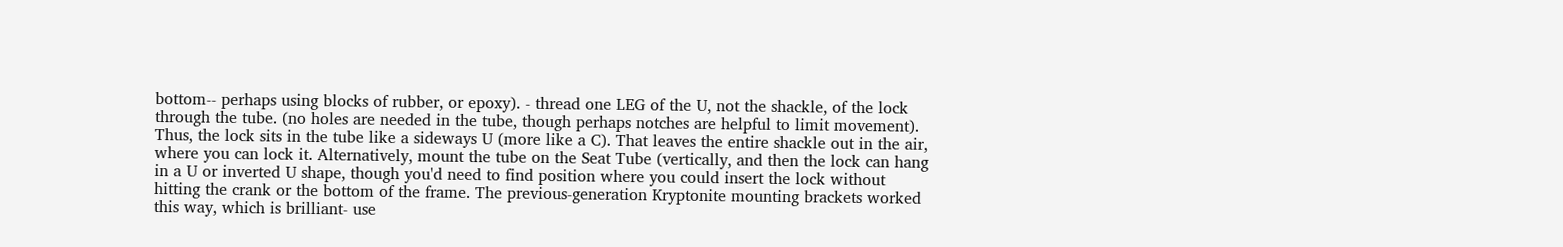bottom-- perhaps using blocks of rubber, or epoxy). - thread one LEG of the U, not the shackle, of the lock through the tube. (no holes are needed in the tube, though perhaps notches are helpful to limit movement). Thus, the lock sits in the tube like a sideways U (more like a C). That leaves the entire shackle out in the air, where you can lock it. Alternatively, mount the tube on the Seat Tube (vertically, and then the lock can hang in a U or inverted U shape, though you'd need to find position where you could insert the lock without hitting the crank or the bottom of the frame. The previous-generation Kryptonite mounting brackets worked this way, which is brilliant- use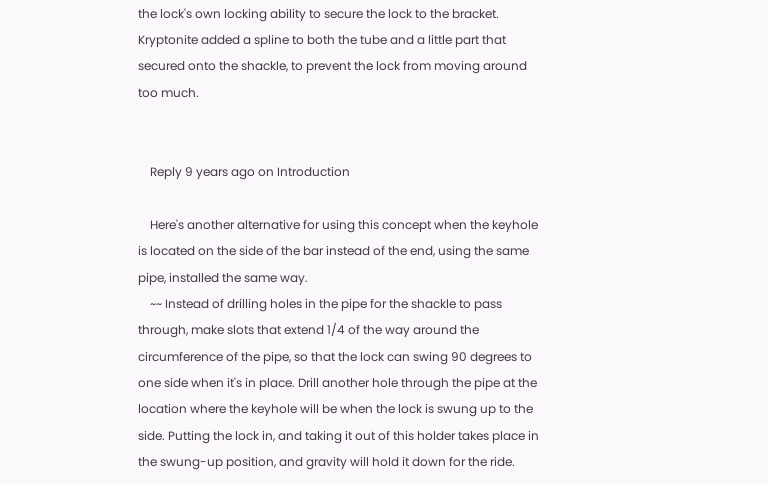the lock's own locking ability to secure the lock to the bracket. Kryptonite added a spline to both the tube and a little part that secured onto the shackle, to prevent the lock from moving around too much.


    Reply 9 years ago on Introduction

    Here's another alternative for using this concept when the keyhole is located on the side of the bar instead of the end, using the same pipe, installed the same way.
    ~~ Instead of drilling holes in the pipe for the shackle to pass through, make slots that extend 1/4 of the way around the circumference of the pipe, so that the lock can swing 90 degrees to one side when it's in place. Drill another hole through the pipe at the location where the keyhole will be when the lock is swung up to the side. Putting the lock in, and taking it out of this holder takes place in the swung-up position, and gravity will hold it down for the ride.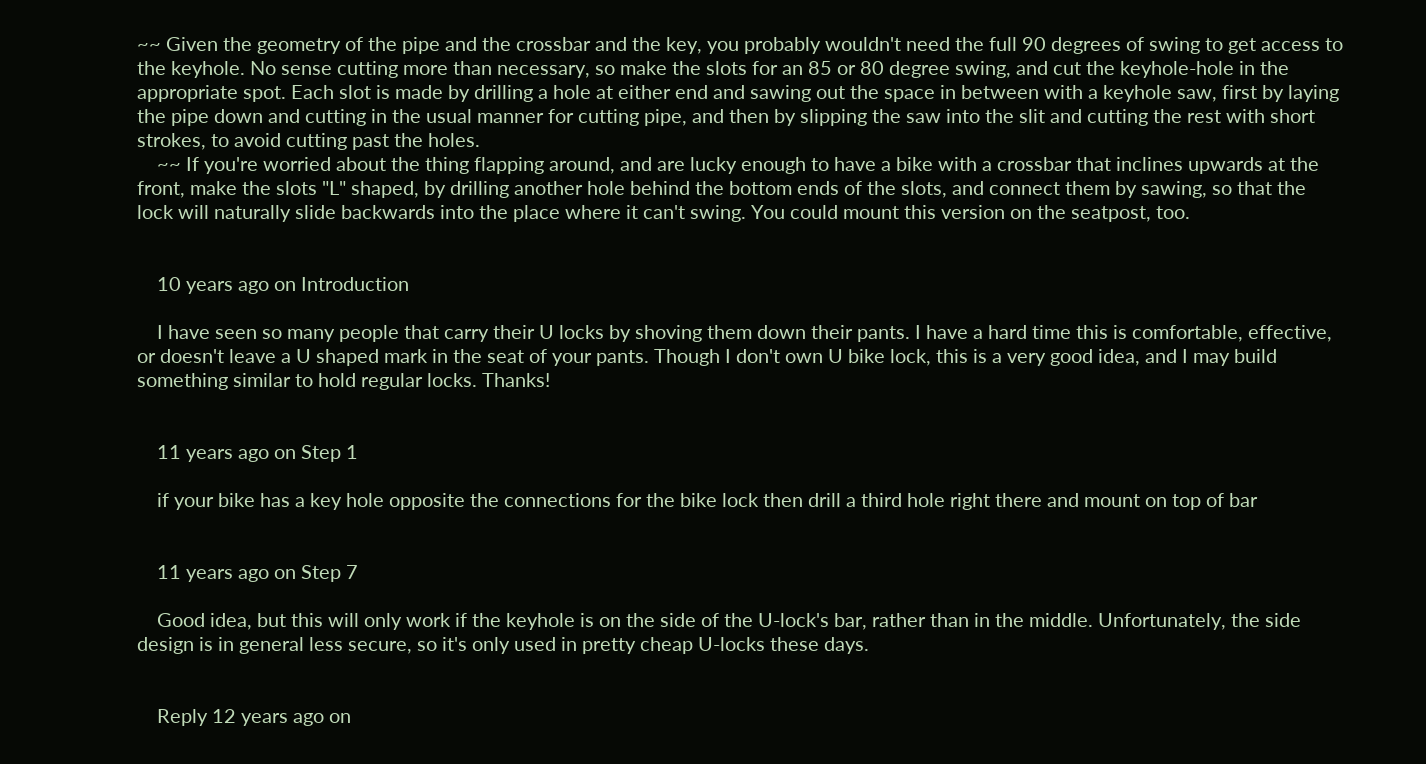~~ Given the geometry of the pipe and the crossbar and the key, you probably wouldn't need the full 90 degrees of swing to get access to the keyhole. No sense cutting more than necessary, so make the slots for an 85 or 80 degree swing, and cut the keyhole-hole in the appropriate spot. Each slot is made by drilling a hole at either end and sawing out the space in between with a keyhole saw, first by laying the pipe down and cutting in the usual manner for cutting pipe, and then by slipping the saw into the slit and cutting the rest with short strokes, to avoid cutting past the holes.
    ~~ If you're worried about the thing flapping around, and are lucky enough to have a bike with a crossbar that inclines upwards at the front, make the slots "L" shaped, by drilling another hole behind the bottom ends of the slots, and connect them by sawing, so that the lock will naturally slide backwards into the place where it can't swing. You could mount this version on the seatpost, too.


    10 years ago on Introduction

    I have seen so many people that carry their U locks by shoving them down their pants. I have a hard time this is comfortable, effective, or doesn't leave a U shaped mark in the seat of your pants. Though I don't own U bike lock, this is a very good idea, and I may build something similar to hold regular locks. Thanks!


    11 years ago on Step 1

    if your bike has a key hole opposite the connections for the bike lock then drill a third hole right there and mount on top of bar


    11 years ago on Step 7

    Good idea, but this will only work if the keyhole is on the side of the U-lock's bar, rather than in the middle. Unfortunately, the side design is in general less secure, so it's only used in pretty cheap U-locks these days.


    Reply 12 years ago on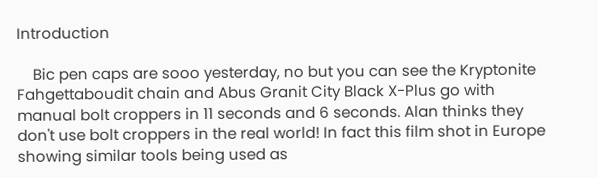Introduction

    Bic pen caps are sooo yesterday, no but you can see the Kryptonite Fahgettaboudit chain and Abus Granit City Black X-Plus go with manual bolt croppers in 11 seconds and 6 seconds. Alan thinks they don't use bolt croppers in the real world! In fact this film shot in Europe showing similar tools being used as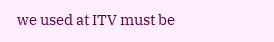we used at ITV must be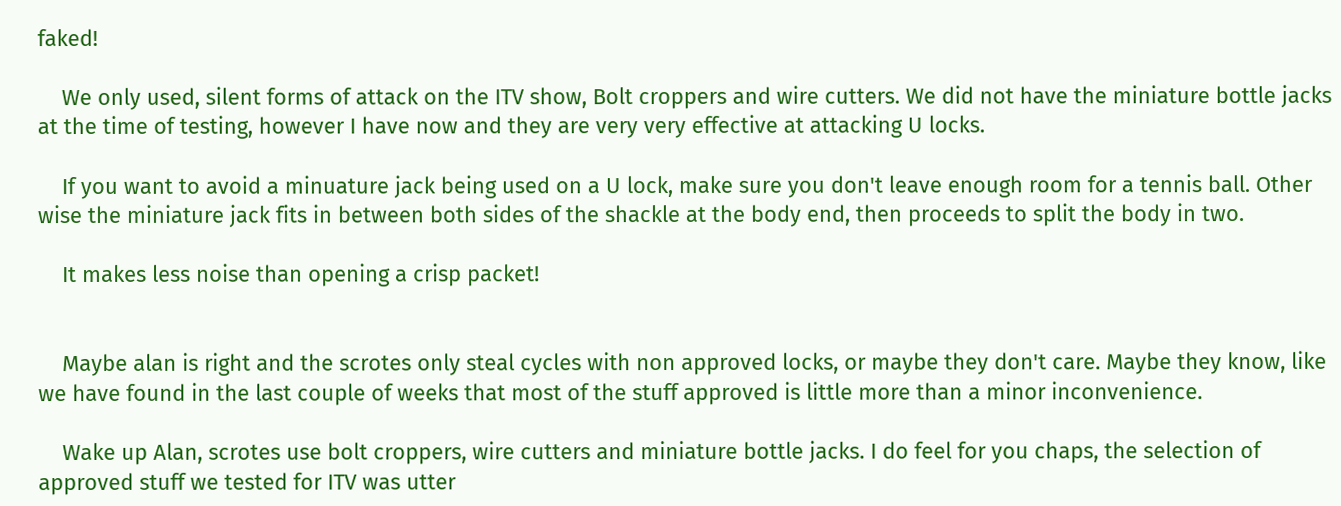faked!

    We only used, silent forms of attack on the ITV show, Bolt croppers and wire cutters. We did not have the miniature bottle jacks at the time of testing, however I have now and they are very very effective at attacking U locks.

    If you want to avoid a minuature jack being used on a U lock, make sure you don't leave enough room for a tennis ball. Other wise the miniature jack fits in between both sides of the shackle at the body end, then proceeds to split the body in two.

    It makes less noise than opening a crisp packet!


    Maybe alan is right and the scrotes only steal cycles with non approved locks, or maybe they don't care. Maybe they know, like we have found in the last couple of weeks that most of the stuff approved is little more than a minor inconvenience.

    Wake up Alan, scrotes use bolt croppers, wire cutters and miniature bottle jacks. I do feel for you chaps, the selection of approved stuff we tested for ITV was utter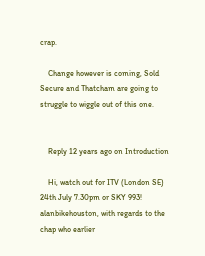crap.

    Change however is coming, Sold Secure and Thatcham are going to struggle to wiggle out of this one.


    Reply 12 years ago on Introduction

    Hi, watch out for ITV (London SE) 24th July 7.30pm or SKY 993! alanbikehouston, with regards to the chap who earlier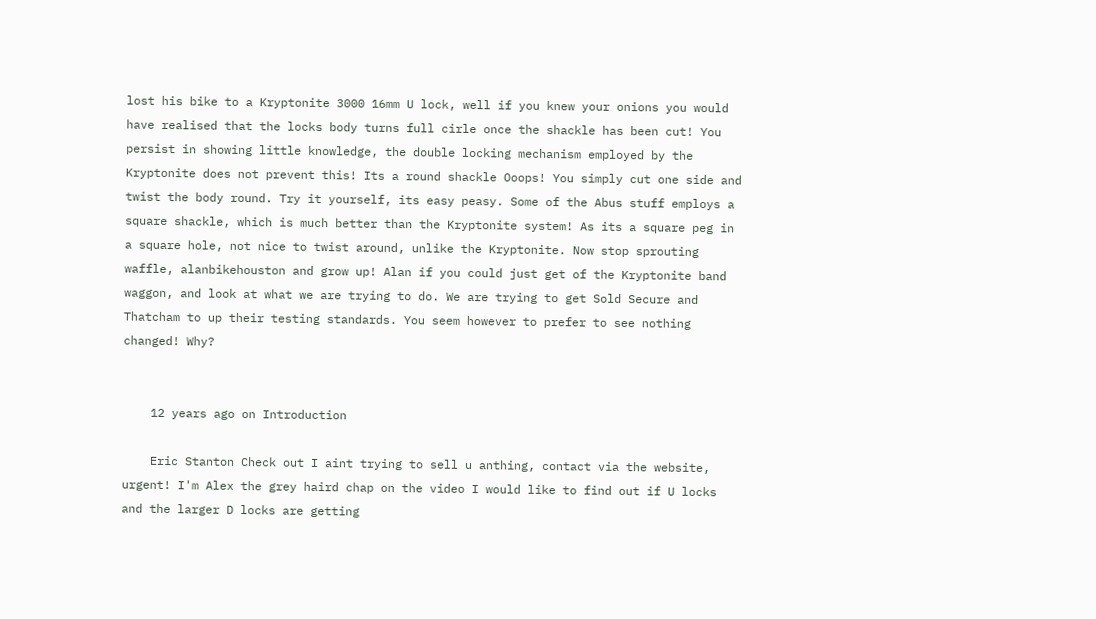lost his bike to a Kryptonite 3000 16mm U lock, well if you knew your onions you would have realised that the locks body turns full cirle once the shackle has been cut! You persist in showing little knowledge, the double locking mechanism employed by the Kryptonite does not prevent this! Its a round shackle Ooops! You simply cut one side and twist the body round. Try it yourself, its easy peasy. Some of the Abus stuff employs a square shackle, which is much better than the Kryptonite system! As its a square peg in a square hole, not nice to twist around, unlike the Kryptonite. Now stop sprouting waffle, alanbikehouston and grow up! Alan if you could just get of the Kryptonite band waggon, and look at what we are trying to do. We are trying to get Sold Secure and Thatcham to up their testing standards. You seem however to prefer to see nothing changed! Why?


    12 years ago on Introduction

    Eric Stanton Check out I aint trying to sell u anthing, contact via the website, urgent! I'm Alex the grey haird chap on the video I would like to find out if U locks and the larger D locks are getting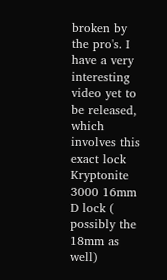broken by the pro's. I have a very interesting video yet to be released, which involves this exact lock Kryptonite 3000 16mm D lock ( possibly the 18mm as well)